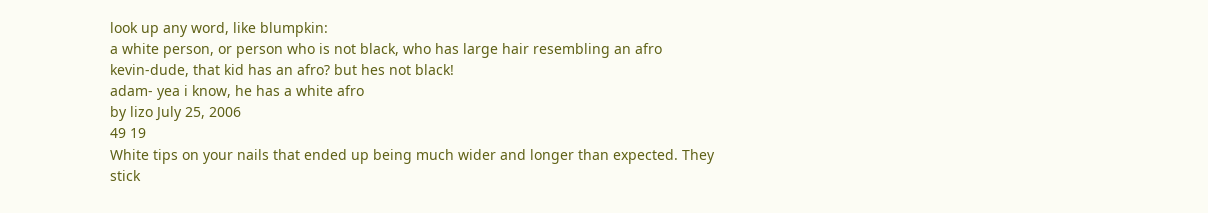look up any word, like blumpkin:
a white person, or person who is not black, who has large hair resembling an afro
kevin-dude, that kid has an afro? but hes not black!
adam- yea i know, he has a white afro
by lizo July 25, 2006
49 19
White tips on your nails that ended up being much wider and longer than expected. They stick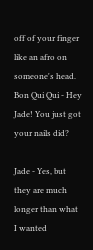off of your finger like an afro on someone's head.
Bon Qui Qui - Hey Jade! You just got your nails did?

Jade - Yes, but they are much longer than what I wanted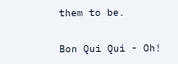them to be.

Bon Qui Qui - Oh!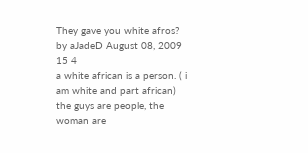They gave you white afros?
by aJadeD August 08, 2009
15 4
a white african is a person. ( i am white and part african)
the guys are people, the woman are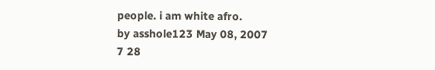people. i am white afro.
by asshole123 May 08, 2007
7 28